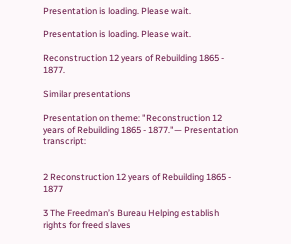Presentation is loading. Please wait.

Presentation is loading. Please wait.

Reconstruction 12 years of Rebuilding 1865 - 1877.

Similar presentations

Presentation on theme: "Reconstruction 12 years of Rebuilding 1865 - 1877."— Presentation transcript:


2 Reconstruction 12 years of Rebuilding 1865 - 1877

3 The Freedman’s Bureau Helping establish rights for freed slaves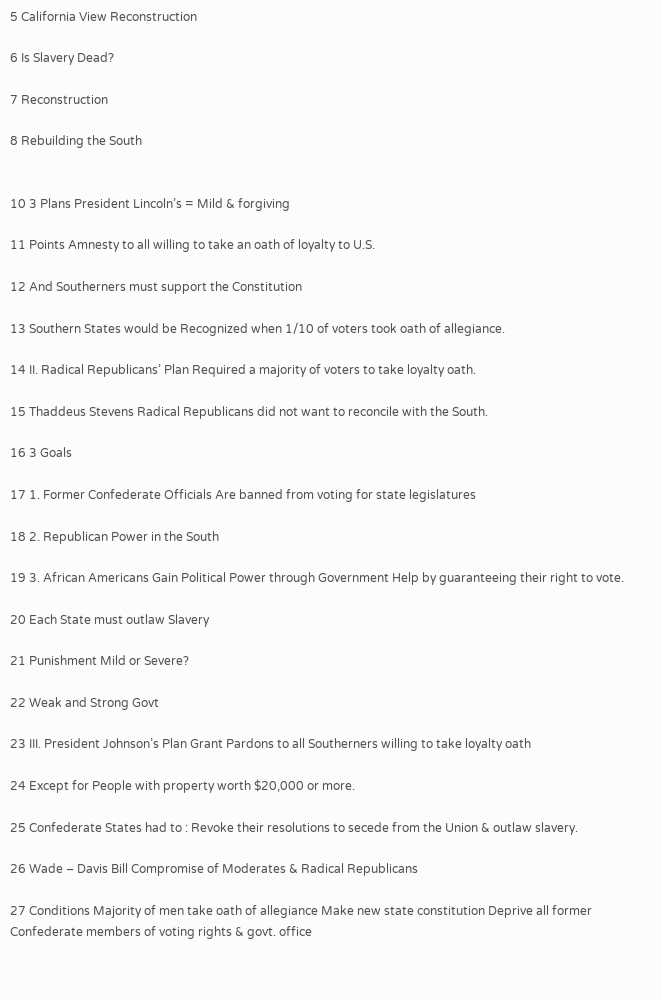5 California View Reconstruction

6 Is Slavery Dead?

7 Reconstruction

8 Rebuilding the South


10 3 Plans President Lincoln’s = Mild & forgiving

11 Points Amnesty to all willing to take an oath of loyalty to U.S.

12 And Southerners must support the Constitution

13 Southern States would be Recognized when 1/10 of voters took oath of allegiance.

14 II. Radical Republicans’ Plan Required a majority of voters to take loyalty oath.

15 Thaddeus Stevens Radical Republicans did not want to reconcile with the South.

16 3 Goals

17 1. Former Confederate Officials Are banned from voting for state legislatures

18 2. Republican Power in the South

19 3. African Americans Gain Political Power through Government Help by guaranteeing their right to vote.

20 Each State must outlaw Slavery

21 Punishment Mild or Severe?

22 Weak and Strong Govt

23 III. President Johnson’s Plan Grant Pardons to all Southerners willing to take loyalty oath

24 Except for People with property worth $20,000 or more.

25 Confederate States had to : Revoke their resolutions to secede from the Union & outlaw slavery.

26 Wade – Davis Bill Compromise of Moderates & Radical Republicans

27 Conditions Majority of men take oath of allegiance Make new state constitution Deprive all former Confederate members of voting rights & govt. office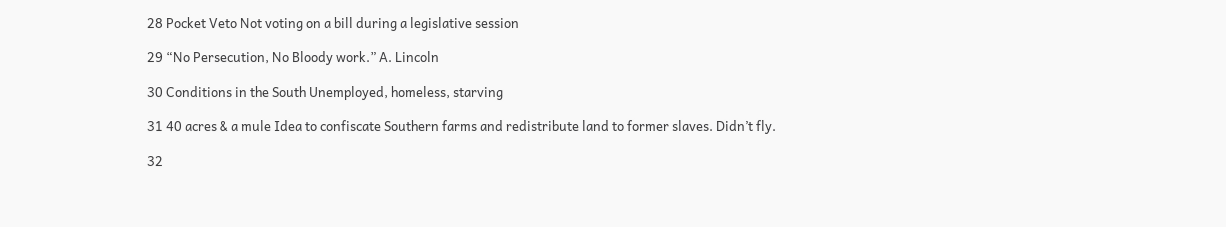28 Pocket Veto Not voting on a bill during a legislative session

29 “No Persecution, No Bloody work.” A. Lincoln

30 Conditions in the South Unemployed, homeless, starving

31 40 acres & a mule Idea to confiscate Southern farms and redistribute land to former slaves. Didn’t fly.

32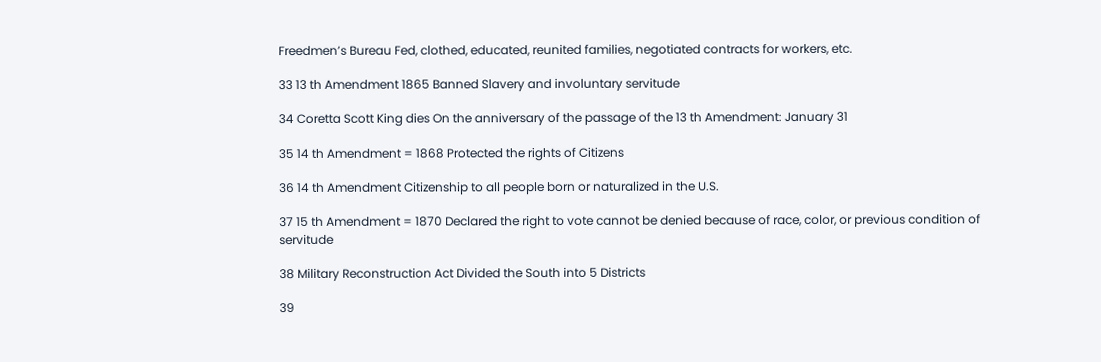Freedmen’s Bureau Fed, clothed, educated, reunited families, negotiated contracts for workers, etc.

33 13 th Amendment 1865 Banned Slavery and involuntary servitude

34 Coretta Scott King dies On the anniversary of the passage of the 13 th Amendment: January 31

35 14 th Amendment = 1868 Protected the rights of Citizens

36 14 th Amendment Citizenship to all people born or naturalized in the U.S.

37 15 th Amendment = 1870 Declared the right to vote cannot be denied because of race, color, or previous condition of servitude

38 Military Reconstruction Act Divided the South into 5 Districts

39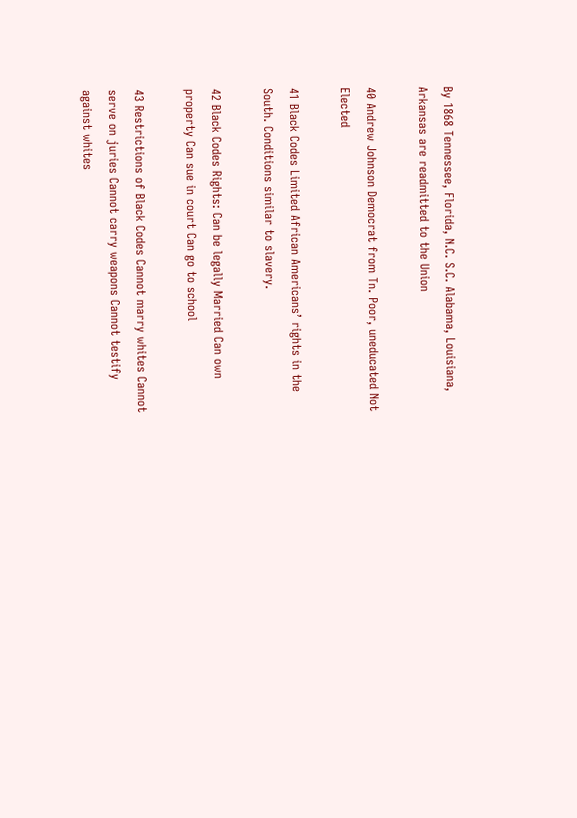By 1868 Tennessee, Florida, N.C. S.C. Alabama, Louisiana, Arkansas are readmitted to the Union

40 Andrew Johnson Democrat from Tn. Poor, uneducated Not Elected

41 Black Codes Limited African Americans’ rights in the South. Conditions similar to slavery.

42 Black Codes Rights: Can be legally Married Can own property Can sue in court Can go to school

43 Restrictions of Black Codes Cannot marry whites Cannot serve on juries Cannot carry weapons Cannot testify against whites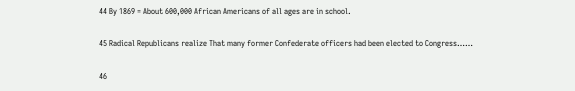44 By 1869 = About 600,000 African Americans of all ages are in school.

45 Radical Republicans realize That many former Confederate officers had been elected to Congress……

46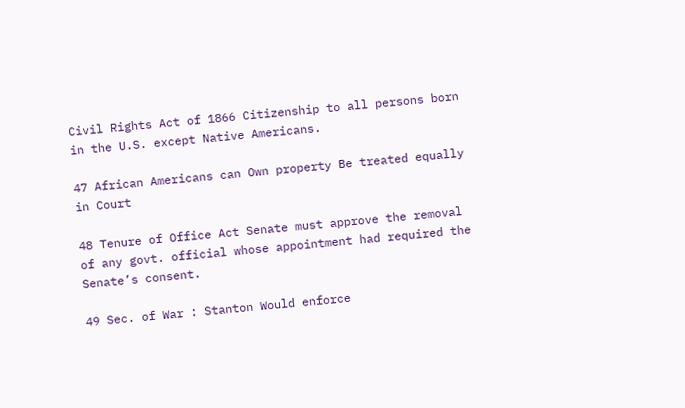Civil Rights Act of 1866 Citizenship to all persons born in the U.S. except Native Americans.

47 African Americans can Own property Be treated equally in Court

48 Tenure of Office Act Senate must approve the removal of any govt. official whose appointment had required the Senate’s consent.

49 Sec. of War : Stanton Would enforce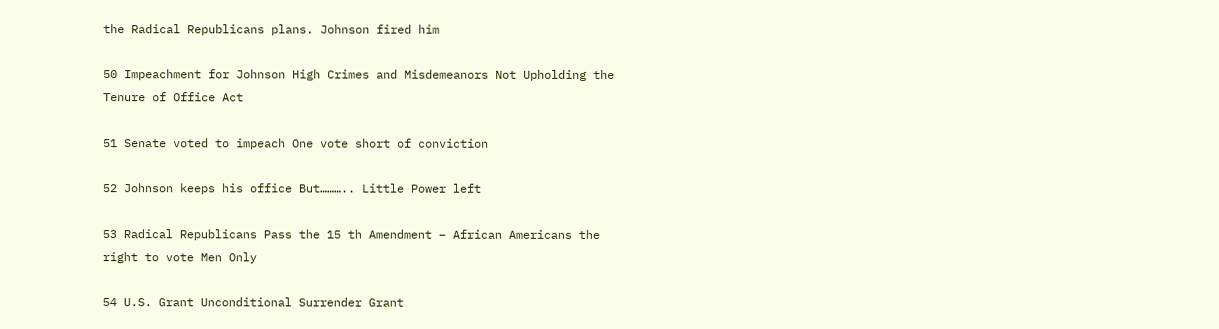the Radical Republicans plans. Johnson fired him

50 Impeachment for Johnson High Crimes and Misdemeanors Not Upholding the Tenure of Office Act

51 Senate voted to impeach One vote short of conviction

52 Johnson keeps his office But……….. Little Power left

53 Radical Republicans Pass the 15 th Amendment – African Americans the right to vote Men Only

54 U.S. Grant Unconditional Surrender Grant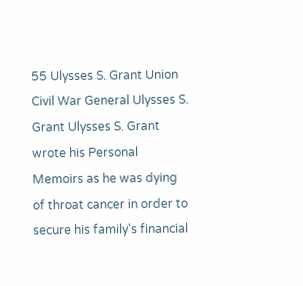55 Ulysses S. Grant Union Civil War General Ulysses S. Grant Ulysses S. Grant wrote his Personal Memoirs as he was dying of throat cancer in order to secure his family's financial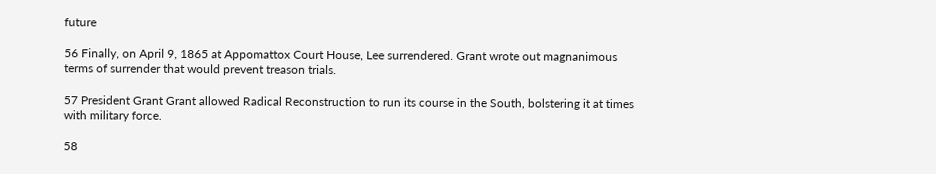future

56 Finally, on April 9, 1865 at Appomattox Court House, Lee surrendered. Grant wrote out magnanimous terms of surrender that would prevent treason trials.

57 President Grant Grant allowed Radical Reconstruction to run its course in the South, bolstering it at times with military force.

58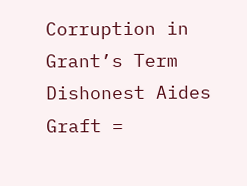Corruption in Grant’s Term Dishonest Aides Graft =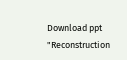Download ppt "Reconstruction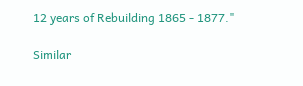12 years of Rebuilding 1865 - 1877."

Similar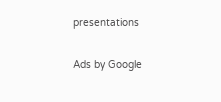presentations

Ads by Google